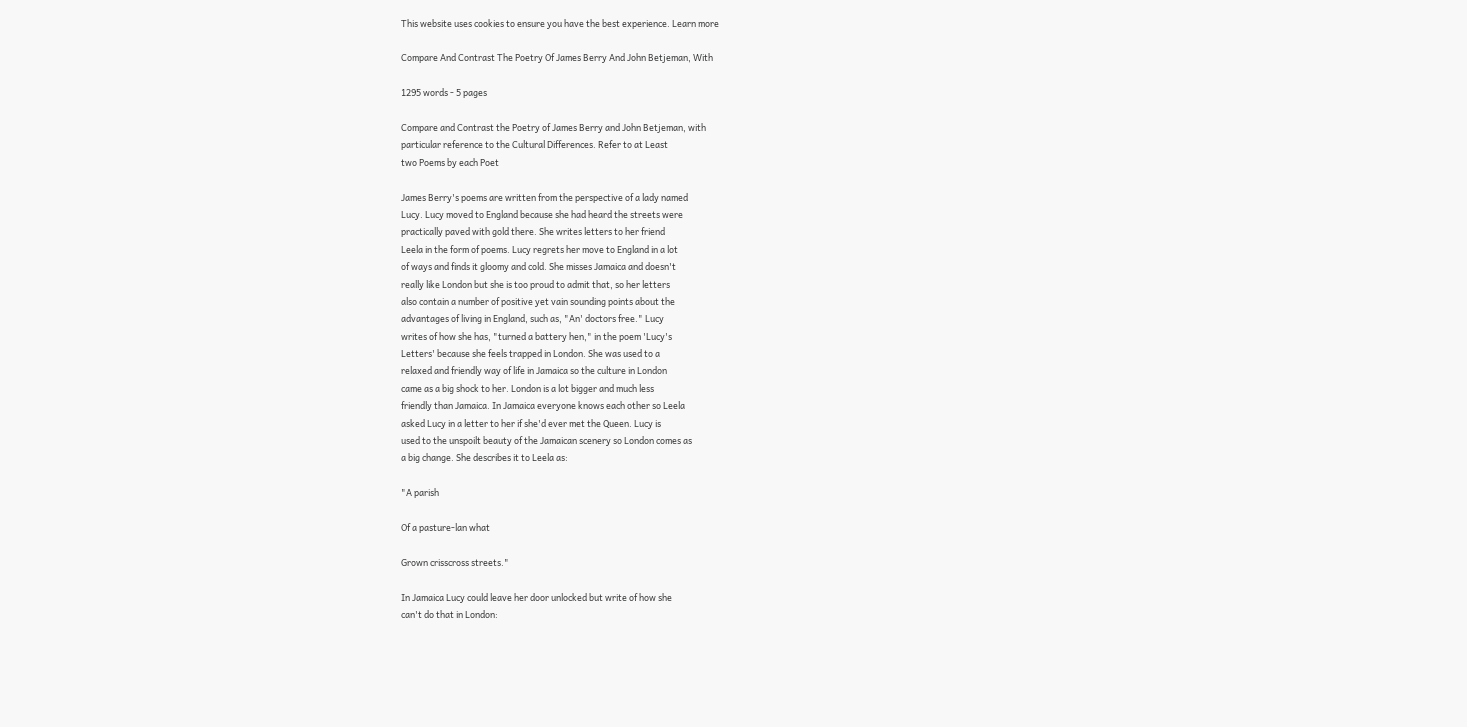This website uses cookies to ensure you have the best experience. Learn more

Compare And Contrast The Poetry Of James Berry And John Betjeman, With

1295 words - 5 pages

Compare and Contrast the Poetry of James Berry and John Betjeman, with
particular reference to the Cultural Differences. Refer to at Least
two Poems by each Poet

James Berry's poems are written from the perspective of a lady named
Lucy. Lucy moved to England because she had heard the streets were
practically paved with gold there. She writes letters to her friend
Leela in the form of poems. Lucy regrets her move to England in a lot
of ways and finds it gloomy and cold. She misses Jamaica and doesn't
really like London but she is too proud to admit that, so her letters
also contain a number of positive yet vain sounding points about the
advantages of living in England, such as, "An' doctors free." Lucy
writes of how she has, "turned a battery hen," in the poem 'Lucy's
Letters' because she feels trapped in London. She was used to a
relaxed and friendly way of life in Jamaica so the culture in London
came as a big shock to her. London is a lot bigger and much less
friendly than Jamaica. In Jamaica everyone knows each other so Leela
asked Lucy in a letter to her if she'd ever met the Queen. Lucy is
used to the unspoilt beauty of the Jamaican scenery so London comes as
a big change. She describes it to Leela as:

"A parish

Of a pasture-lan what

Grown crisscross streets."

In Jamaica Lucy could leave her door unlocked but write of how she
can't do that in London: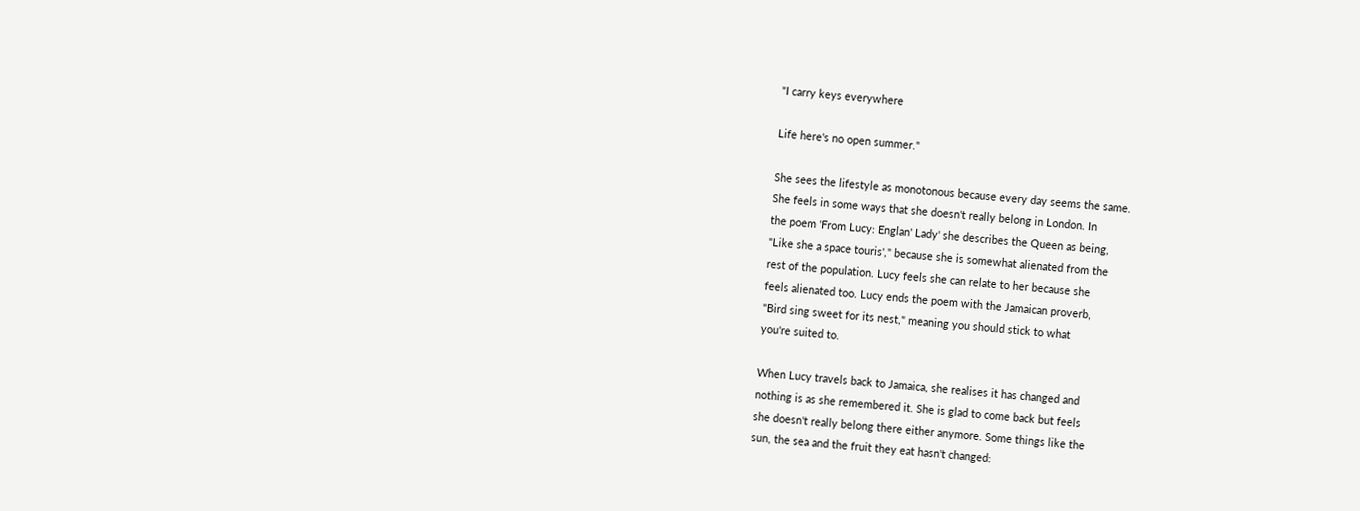"I carry keys everywhere

Life here's no open summer."

She sees the lifestyle as monotonous because every day seems the same.
She feels in some ways that she doesn't really belong in London. In
the poem 'From Lucy: Englan' Lady' she describes the Queen as being,
"Like she a space touris'," because she is somewhat alienated from the
rest of the population. Lucy feels she can relate to her because she
feels alienated too. Lucy ends the poem with the Jamaican proverb,
"Bird sing sweet for its nest," meaning you should stick to what
you're suited to.

When Lucy travels back to Jamaica, she realises it has changed and
nothing is as she remembered it. She is glad to come back but feels
she doesn't really belong there either anymore. Some things like the
sun, the sea and the fruit they eat hasn't changed: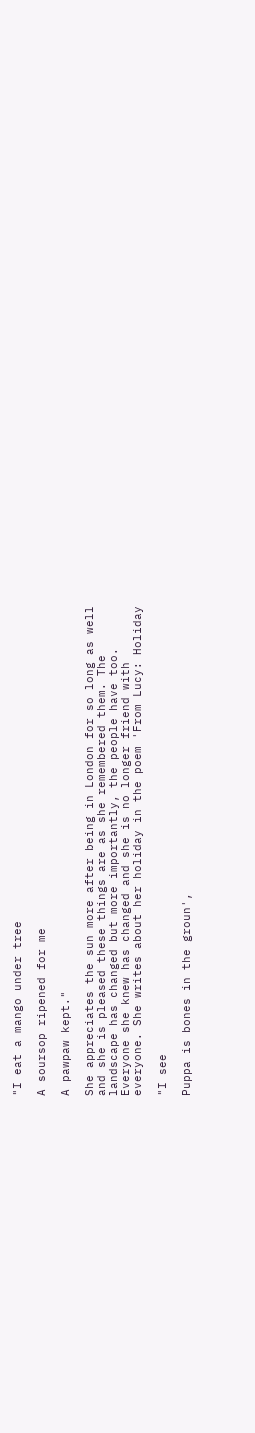"I eat a mango under tree

A soursop ripened for me

A pawpaw kept."

She appreciates the sun more after being in London for so long as well
and she is pleased these things are as she remembered them. The
landscape has changed but more importantly, the people have too.
Everyone she knew has changed and she is no longer friend with
everyone. She writes about her holiday in the poem 'From Lucy: Holiday

"I see

Puppa is bones in the groun',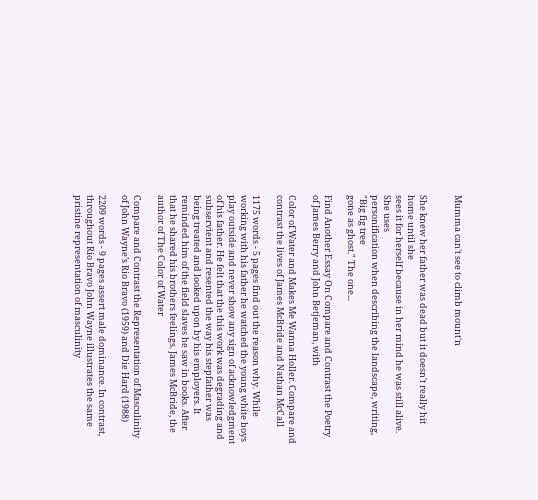Mumma can't see to climb mount'n


She knew her father was dead but it doesn't really hit home until she
sees it for herself because in her mind he was still alive. She uses
personification when describing the landscape, writing, "Big fig tree
gone as ghost." The one...

Find Another Essay On Compare and Contrast the Poetry of James Berry and John Betjeman, with

Color of Water and Makes Me Wanna Holler. Compare and contrast the lives of James McBride and Nathan McCall

1175 words - 5 pages find out the reason why. While working with his father he watched the young white boys play outside and never show any sign of acknowledgment of his father. He felt that the this work was degrading and subservient and resented the way his stepfather was being treated and looked upon by his employers. It reminded him of the field slaves he saw in books. After that he shared his brothers feelings. James McBride, the author of The Color of Water

Compare and Contrast the Representation of Masculinity of John Wayne’s Rio Bravo (1959) and Die Hard (1988)

2209 words - 9 pages assert male dominance. In contrast, throughout Rio Bravo John Wayne illustrates the same pristine representation of masculinity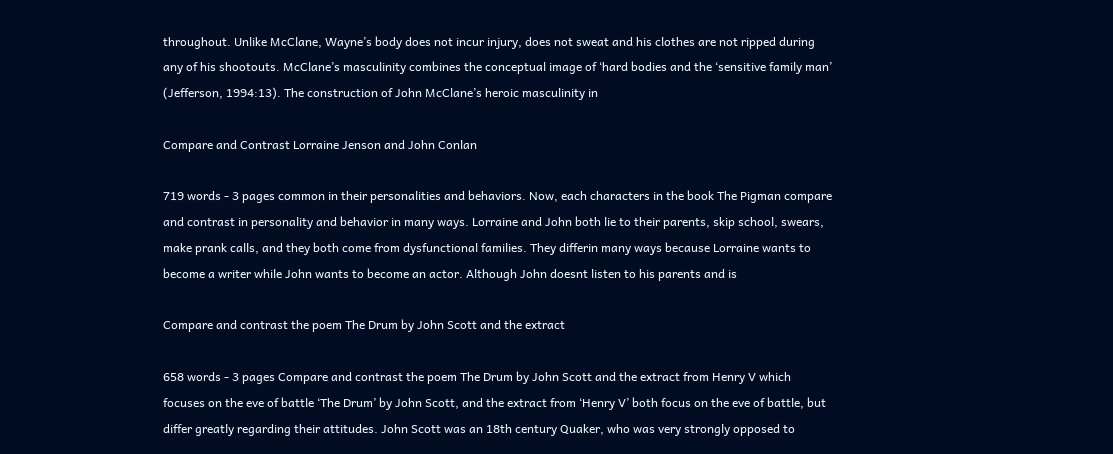throughout. Unlike McClane, Wayne’s body does not incur injury, does not sweat and his clothes are not ripped during any of his shootouts. McClane’s masculinity combines the conceptual image of ‘hard bodies and the ‘sensitive family man’ (Jefferson, 1994:13). The construction of John McClane’s heroic masculinity in

Compare and Contrast Lorraine Jenson and John Conlan

719 words - 3 pages common in their personalities and behaviors. Now, each characters in the book The Pigman compare and contrast in personality and behavior in many ways. Lorraine and John both lie to their parents, skip school, swears, make prank calls, and they both come from dysfunctional families. They differin many ways because Lorraine wants to become a writer while John wants to become an actor. Although John doesnt listen to his parents and is

Compare and contrast the poem The Drum by John Scott and the extract

658 words - 3 pages Compare and contrast the poem The Drum by John Scott and the extract from Henry V which focuses on the eve of battle ‘The Drum’ by John Scott, and the extract from ‘Henry V’ both focus on the eve of battle, but differ greatly regarding their attitudes. John Scott was an 18th century Quaker, who was very strongly opposed to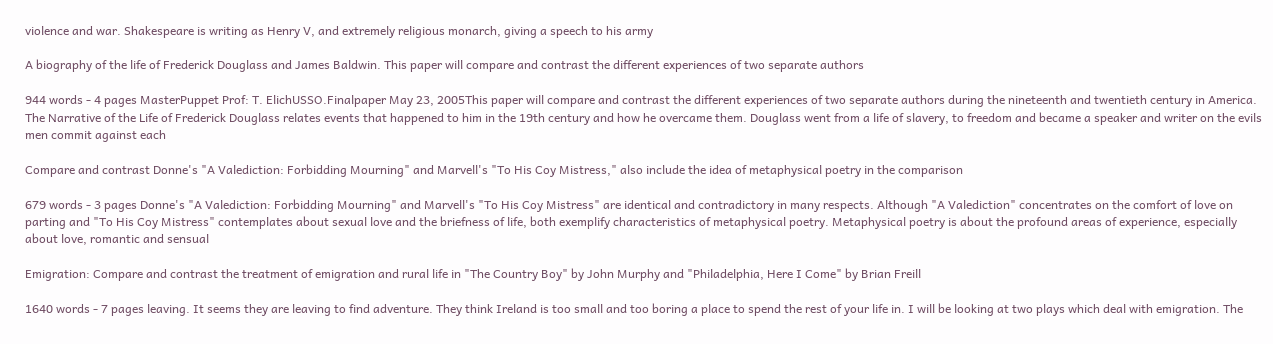violence and war. Shakespeare is writing as Henry V, and extremely religious monarch, giving a speech to his army

A biography of the life of Frederick Douglass and James Baldwin. This paper will compare and contrast the different experiences of two separate authors

944 words - 4 pages MasterPuppet Prof: T. ElichUSSO.Finalpaper May 23, 2005This paper will compare and contrast the different experiences of two separate authors during the nineteenth and twentieth century in America. The Narrative of the Life of Frederick Douglass relates events that happened to him in the 19th century and how he overcame them. Douglass went from a life of slavery, to freedom and became a speaker and writer on the evils men commit against each

Compare and contrast Donne's "A Valediction: Forbidding Mourning" and Marvell's "To His Coy Mistress," also include the idea of metaphysical poetry in the comparison

679 words - 3 pages Donne's "A Valediction: Forbidding Mourning" and Marvell's "To His Coy Mistress" are identical and contradictory in many respects. Although "A Valediction" concentrates on the comfort of love on parting and "To His Coy Mistress" contemplates about sexual love and the briefness of life, both exemplify characteristics of metaphysical poetry. Metaphysical poetry is about the profound areas of experience, especially about love, romantic and sensual

Emigration: Compare and contrast the treatment of emigration and rural life in "The Country Boy" by John Murphy and "Philadelphia, Here I Come" by Brian Freill

1640 words - 7 pages leaving. It seems they are leaving to find adventure. They think Ireland is too small and too boring a place to spend the rest of your life in. I will be looking at two plays which deal with emigration. The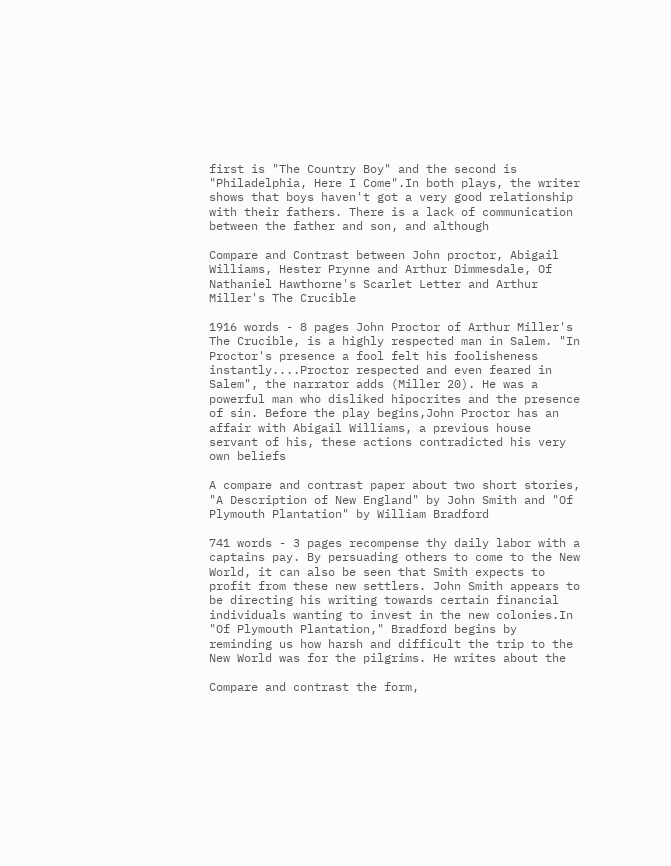first is "The Country Boy" and the second is "Philadelphia, Here I Come".In both plays, the writer shows that boys haven't got a very good relationship with their fathers. There is a lack of communication between the father and son, and although

Compare and Contrast between John proctor, Abigail Williams, Hester Prynne and Arthur Dimmesdale, Of Nathaniel Hawthorne's Scarlet Letter and Arthur Miller's The Crucible

1916 words - 8 pages John Proctor of Arthur Miller's The Crucible, is a highly respected man in Salem. "In Proctor's presence a fool felt his foolisheness instantly....Proctor respected and even feared in Salem", the narrator adds (Miller 20). He was a powerful man who disliked hipocrites and the presence of sin. Before the play begins,John Proctor has an affair with Abigail Williams, a previous house servant of his, these actions contradicted his very own beliefs

A compare and contrast paper about two short stories, "A Description of New England" by John Smith and "Of Plymouth Plantation" by William Bradford

741 words - 3 pages recompense thy daily labor with a captains pay. By persuading others to come to the New World, it can also be seen that Smith expects to profit from these new settlers. John Smith appears to be directing his writing towards certain financial individuals wanting to invest in the new colonies.In "Of Plymouth Plantation," Bradford begins by reminding us how harsh and difficult the trip to the New World was for the pilgrims. He writes about the

Compare and contrast the form,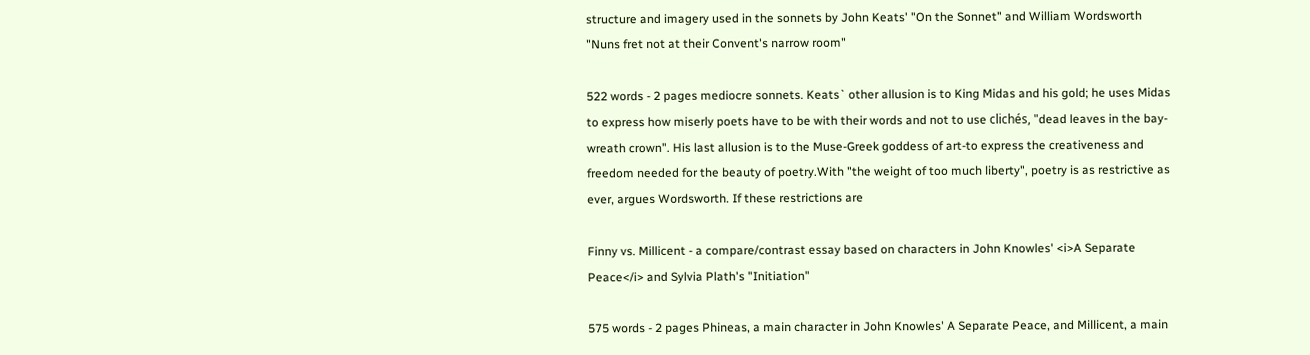structure and imagery used in the sonnets by John Keats' "On the Sonnet" and William Wordsworth "Nuns fret not at their Convent's narrow room"

522 words - 2 pages mediocre sonnets. Keats` other allusion is to King Midas and his gold; he uses Midas to express how miserly poets have to be with their words and not to use clichés, "dead leaves in the bay-wreath crown". His last allusion is to the Muse-Greek goddess of art-to express the creativeness and freedom needed for the beauty of poetry.With "the weight of too much liberty", poetry is as restrictive as ever, argues Wordsworth. If these restrictions are

Finny vs. Millicent - a compare/contrast essay based on characters in John Knowles' <i>A Separate Peace</i> and Sylvia Plath's "Initiation"

575 words - 2 pages Phineas, a main character in John Knowles' A Separate Peace, and Millicent, a main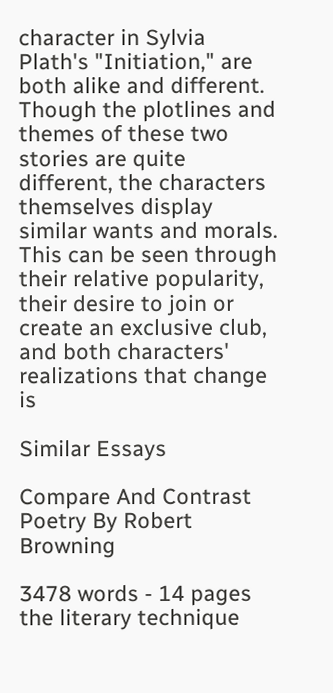character in Sylvia Plath's "Initiation," are both alike and different. Though the plotlines and themes of these two stories are quite different, the characters themselves display similar wants and morals. This can be seen through their relative popularity, their desire to join or create an exclusive club, and both characters' realizations that change is

Similar Essays

Compare And Contrast Poetry By Robert Browning

3478 words - 14 pages the literary technique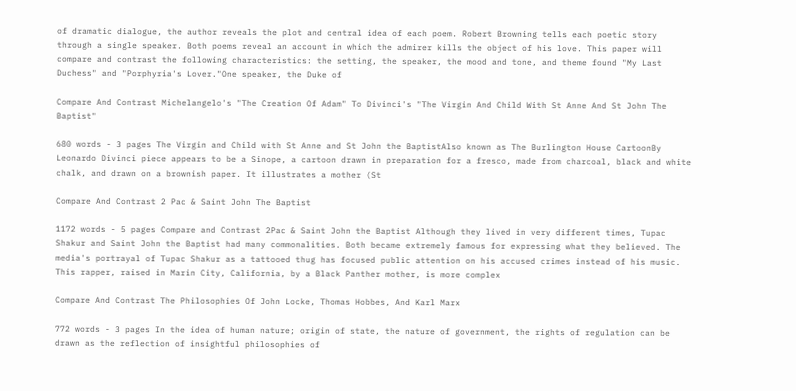of dramatic dialogue, the author reveals the plot and central idea of each poem. Robert Browning tells each poetic story through a single speaker. Both poems reveal an account in which the admirer kills the object of his love. This paper will compare and contrast the following characteristics: the setting, the speaker, the mood and tone, and theme found "My Last Duchess" and "Porphyria's Lover."One speaker, the Duke of

Compare And Contrast Michelangelo's "The Creation Of Adam" To Divinci's "The Virgin And Child With St Anne And St John The Baptist"

680 words - 3 pages The Virgin and Child with St Anne and St John the BaptistAlso known as The Burlington House CartoonBy Leonardo Divinci piece appears to be a Sinope, a cartoon drawn in preparation for a fresco, made from charcoal, black and white chalk, and drawn on a brownish paper. It illustrates a mother (St

Compare And Contrast 2 Pac & Saint John The Baptist

1172 words - 5 pages Compare and Contrast 2Pac & Saint John the Baptist Although they lived in very different times, Tupac Shakur and Saint John the Baptist had many commonalities. Both became extremely famous for expressing what they believed. The media's portrayal of Tupac Shakur as a tattooed thug has focused public attention on his accused crimes instead of his music. This rapper, raised in Marin City, California, by a Black Panther mother, is more complex

Compare And Contrast The Philosophies Of John Locke, Thomas Hobbes, And Karl Marx

772 words - 3 pages In the idea of human nature; origin of state, the nature of government, the rights of regulation can be drawn as the reflection of insightful philosophies of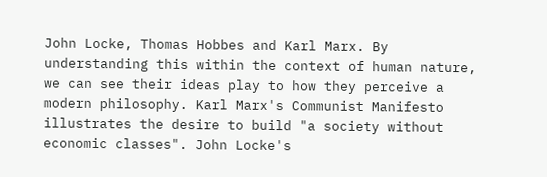John Locke, Thomas Hobbes and Karl Marx. By understanding this within the context of human nature, we can see their ideas play to how they perceive a modern philosophy. Karl Marx's Communist Manifesto illustrates the desire to build "a society without economic classes". John Locke's